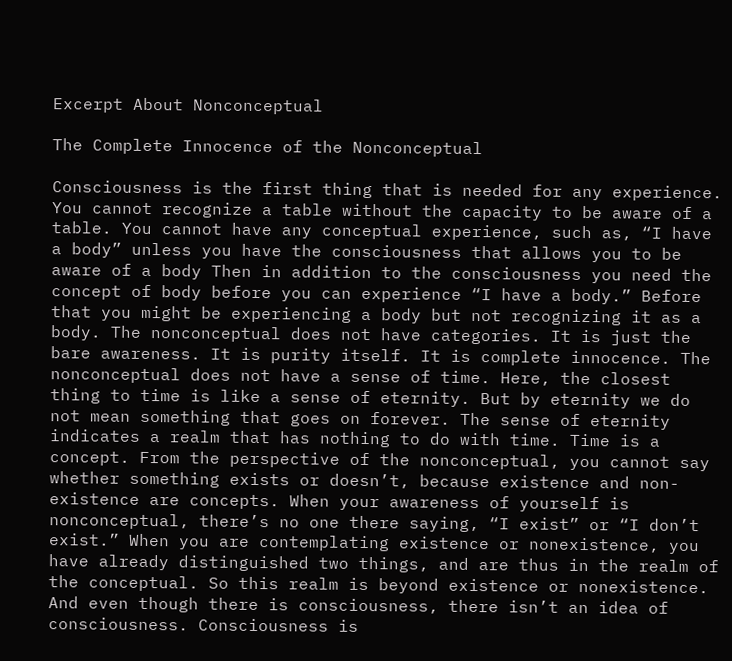Excerpt About Nonconceptual

The Complete Innocence of the Nonconceptual

Consciousness is the first thing that is needed for any experience. You cannot recognize a table without the capacity to be aware of a table. You cannot have any conceptual experience, such as, “I have a body” unless you have the consciousness that allows you to be aware of a body Then in addition to the consciousness you need the concept of body before you can experience “I have a body.” Before that you might be experiencing a body but not recognizing it as a body. The nonconceptual does not have categories. It is just the bare awareness. It is purity itself. It is complete innocence. The nonconceptual does not have a sense of time. Here, the closest thing to time is like a sense of eternity. But by eternity we do not mean something that goes on forever. The sense of eternity indicates a realm that has nothing to do with time. Time is a concept. From the perspective of the nonconceptual, you cannot say whether something exists or doesn’t, because existence and non-existence are concepts. When your awareness of yourself is nonconceptual, there’s no one there saying, “I exist” or “I don’t exist.” When you are contemplating existence or nonexistence, you have already distinguished two things, and are thus in the realm of the conceptual. So this realm is beyond existence or nonexistence. And even though there is consciousness, there isn’t an idea of consciousness. Consciousness is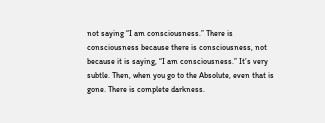not saying “I am consciousness.” There is consciousness because there is consciousness, not because it is saying, “I am consciousness.” It’s very subtle. Then, when you go to the Absolute, even that is gone. There is complete darkness.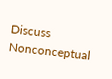Discuss Nonconceptual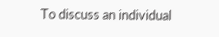To discuss an individual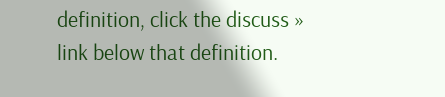definition, click the discuss » link below that definition.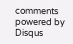comments powered by Disqus